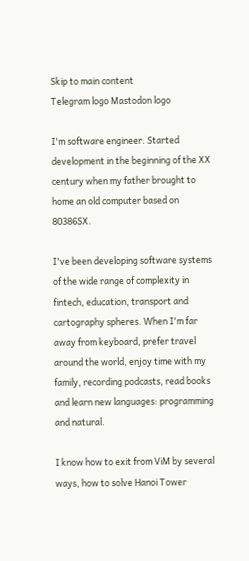Skip to main content
Telegram logo Mastodon logo

I'm software engineer. Started development in the beginning of the XX century when my father brought to home an old computer based on 80386SX.

I've been developing software systems of the wide range of complexity in fintech, education, transport and cartography spheres. When I'm far away from keyboard, prefer travel around the world, enjoy time with my family, recording podcasts, read books and learn new languages: programming and natural.

I know how to exit from ViM by several ways, how to solve Hanoi Tower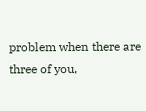problem when there are three of you,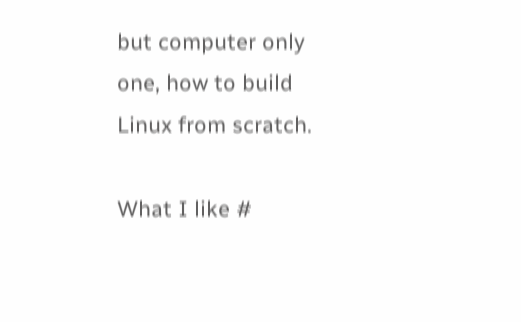but computer only one, how to build Linux from scratch.

What I like #